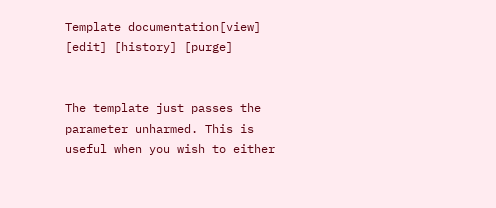Template documentation[view] [edit] [history] [purge]


The template just passes the parameter unharmed. This is useful when you wish to either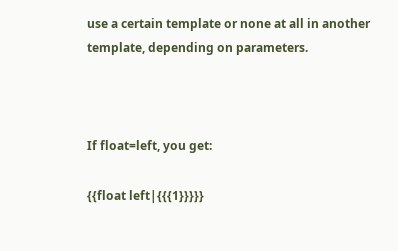use a certain template or none at all in another template, depending on parameters.



If float=left, you get:

{{float left|{{{1}}}}}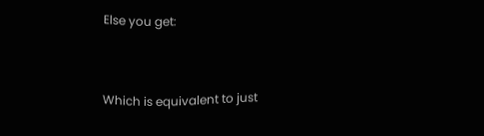Else you get:


Which is equivalent to just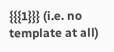{{{1}}} (i.e. no template at all)